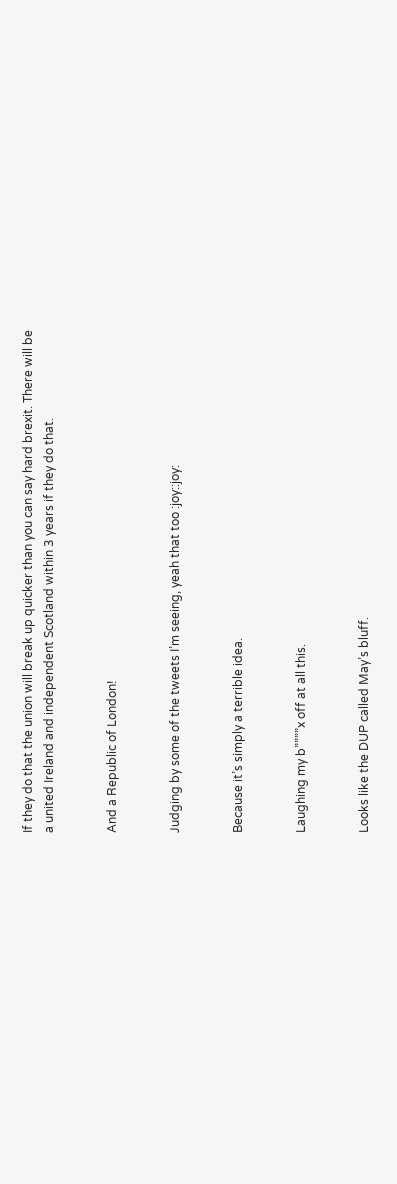If they do that the union will break up quicker than you can say hard brexit. There will be a united Ireland and independent Scotland within 3 years if they do that.


And a Republic of London!


Judging by some of the tweets I’m seeing, yeah that too :joy::joy:


Because it’s simply a terrible idea.


Laughing my b””””x off at all this.


Looks like the DUP called May’s bluff.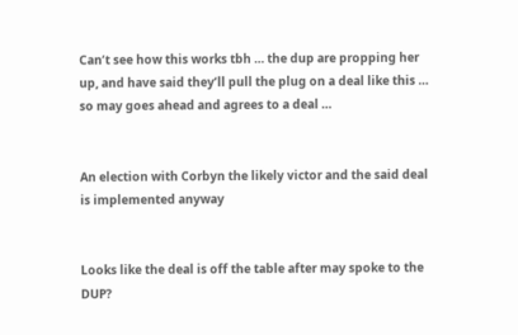Can’t see how this works tbh … the dup are propping her up, and have said they’ll pull the plug on a deal like this … so may goes ahead and agrees to a deal …


An election with Corbyn the likely victor and the said deal is implemented anyway


Looks like the deal is off the table after may spoke to the DUP?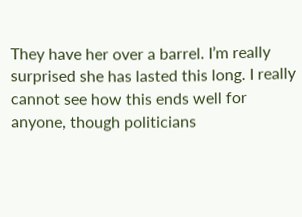They have her over a barrel. I’m really surprised she has lasted this long. I really cannot see how this ends well for anyone, though politicians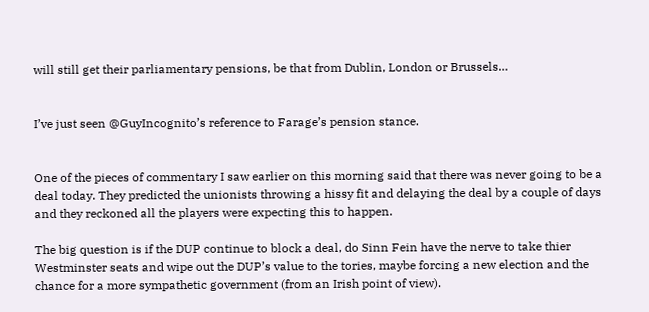will still get their parliamentary pensions, be that from Dublin, London or Brussels…


I’ve just seen @GuyIncognito’s reference to Farage’s pension stance.


One of the pieces of commentary I saw earlier on this morning said that there was never going to be a deal today. They predicted the unionists throwing a hissy fit and delaying the deal by a couple of days and they reckoned all the players were expecting this to happen.

The big question is if the DUP continue to block a deal, do Sinn Fein have the nerve to take thier Westminster seats and wipe out the DUP’s value to the tories, maybe forcing a new election and the chance for a more sympathetic government (from an Irish point of view).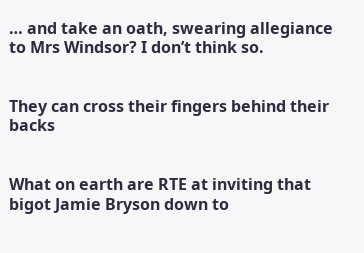… and take an oath, swearing allegiance to Mrs Windsor? I don’t think so.


They can cross their fingers behind their backs


What on earth are RTE at inviting that bigot Jamie Bryson down to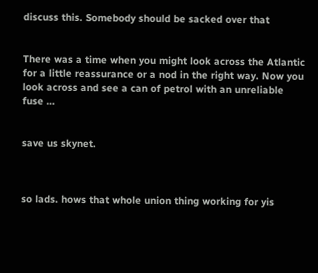discuss this. Somebody should be sacked over that


There was a time when you might look across the Atlantic for a little reassurance or a nod in the right way. Now you look across and see a can of petrol with an unreliable fuse …


save us skynet.



so lads. hows that whole union thing working for yis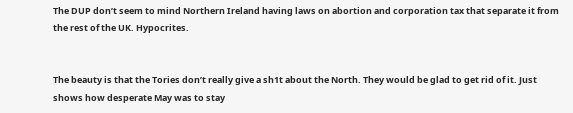The DUP don’t seem to mind Northern Ireland having laws on abortion and corporation tax that separate it from the rest of the UK. Hypocrites.


The beauty is that the Tories don’t really give a sh1t about the North. They would be glad to get rid of it. Just shows how desperate May was to stay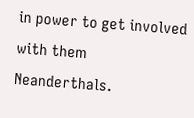in power to get involved with them Neanderthals.